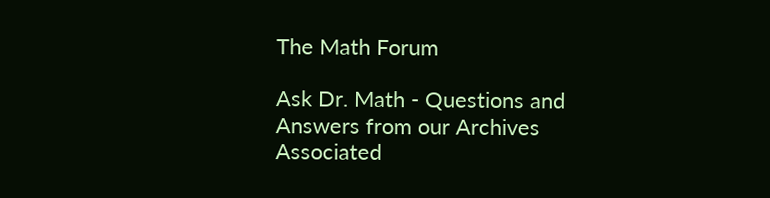The Math Forum

Ask Dr. Math - Questions and Answers from our Archives
Associated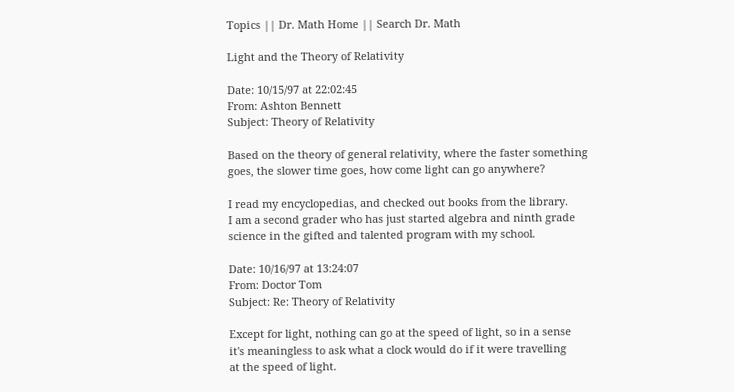Topics || Dr. Math Home || Search Dr. Math

Light and the Theory of Relativity

Date: 10/15/97 at 22:02:45
From: Ashton Bennett
Subject: Theory of Relativity

Based on the theory of general relativity, where the faster something
goes, the slower time goes, how come light can go anywhere?

I read my encyclopedias, and checked out books from the library.
I am a second grader who has just started algebra and ninth grade
science in the gifted and talented program with my school.

Date: 10/16/97 at 13:24:07
From: Doctor Tom
Subject: Re: Theory of Relativity

Except for light, nothing can go at the speed of light, so in a sense
it's meaningless to ask what a clock would do if it were travelling
at the speed of light.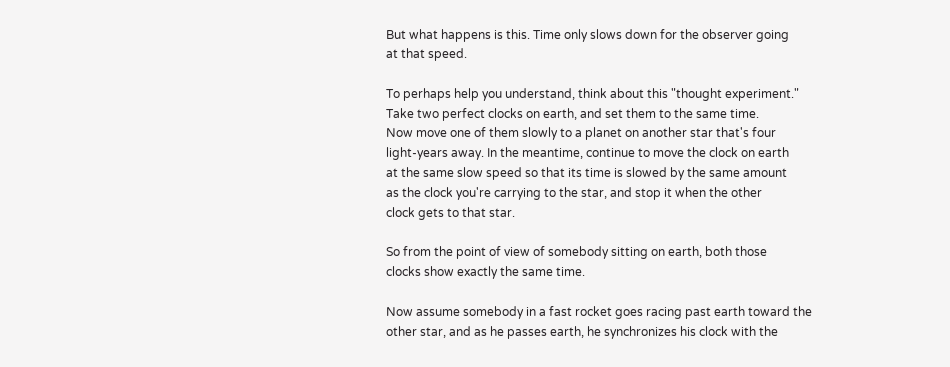But what happens is this. Time only slows down for the observer going
at that speed.

To perhaps help you understand, think about this "thought experiment."
Take two perfect clocks on earth, and set them to the same time.
Now move one of them slowly to a planet on another star that's four
light-years away. In the meantime, continue to move the clock on earth
at the same slow speed so that its time is slowed by the same amount
as the clock you're carrying to the star, and stop it when the other
clock gets to that star.

So from the point of view of somebody sitting on earth, both those
clocks show exactly the same time.

Now assume somebody in a fast rocket goes racing past earth toward the
other star, and as he passes earth, he synchronizes his clock with the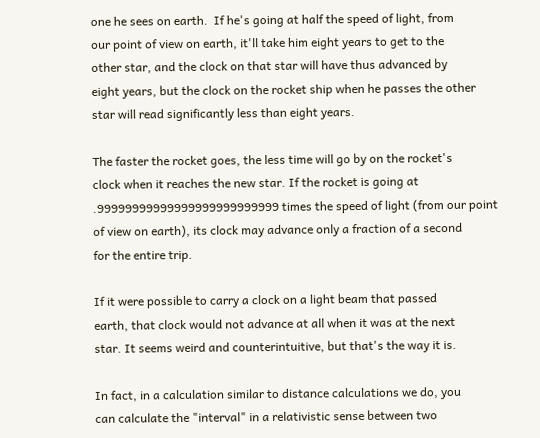one he sees on earth.  If he's going at half the speed of light, from
our point of view on earth, it'll take him eight years to get to the
other star, and the clock on that star will have thus advanced by
eight years, but the clock on the rocket ship when he passes the other
star will read significantly less than eight years.

The faster the rocket goes, the less time will go by on the rocket's
clock when it reaches the new star. If the rocket is going at
.99999999999999999999999999 times the speed of light (from our point
of view on earth), its clock may advance only a fraction of a second
for the entire trip.

If it were possible to carry a clock on a light beam that passed
earth, that clock would not advance at all when it was at the next
star. It seems weird and counterintuitive, but that's the way it is.

In fact, in a calculation similar to distance calculations we do, you
can calculate the "interval" in a relativistic sense between two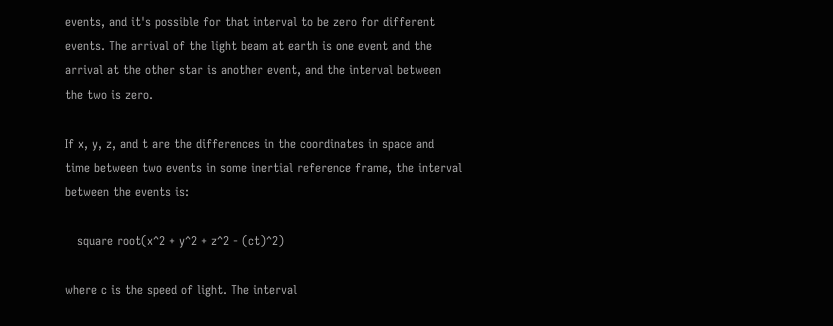events, and it's possible for that interval to be zero for different
events. The arrival of the light beam at earth is one event and the
arrival at the other star is another event, and the interval between
the two is zero.

If x, y, z, and t are the differences in the coordinates in space and
time between two events in some inertial reference frame, the interval
between the events is:

   square root(x^2 + y^2 + z^2 - (ct)^2)

where c is the speed of light. The interval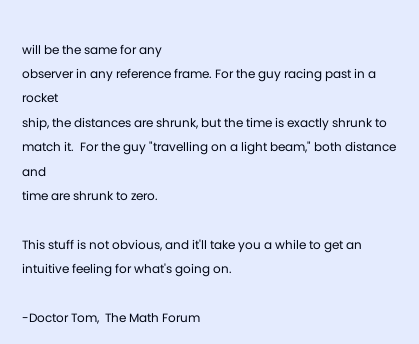will be the same for any
observer in any reference frame. For the guy racing past in a rocket
ship, the distances are shrunk, but the time is exactly shrunk to
match it.  For the guy "travelling on a light beam," both distance and
time are shrunk to zero.

This stuff is not obvious, and it'll take you a while to get an
intuitive feeling for what's going on.

-Doctor Tom,  The Math Forum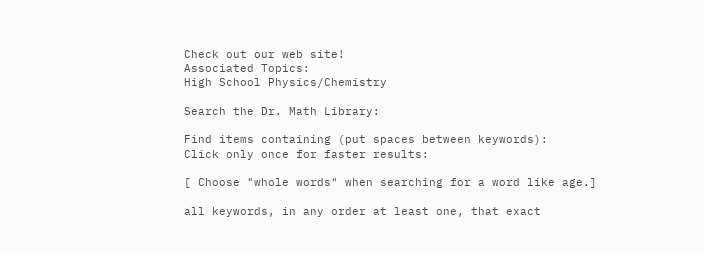Check out our web site!
Associated Topics:
High School Physics/Chemistry

Search the Dr. Math Library:

Find items containing (put spaces between keywords):
Click only once for faster results:

[ Choose "whole words" when searching for a word like age.]

all keywords, in any order at least one, that exact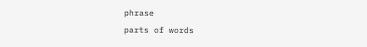phrase
parts of words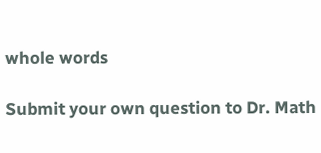whole words

Submit your own question to Dr. Math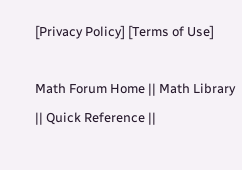[Privacy Policy] [Terms of Use]

Math Forum Home || Math Library || Quick Reference ||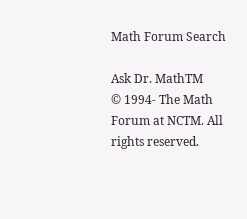Math Forum Search

Ask Dr. MathTM
© 1994- The Math Forum at NCTM. All rights reserved.